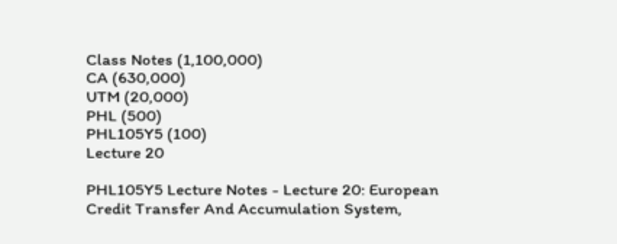Class Notes (1,100,000)
CA (630,000)
UTM (20,000)
PHL (500)
PHL105Y5 (100)
Lecture 20

PHL105Y5 Lecture Notes - Lecture 20: European Credit Transfer And Accumulation System,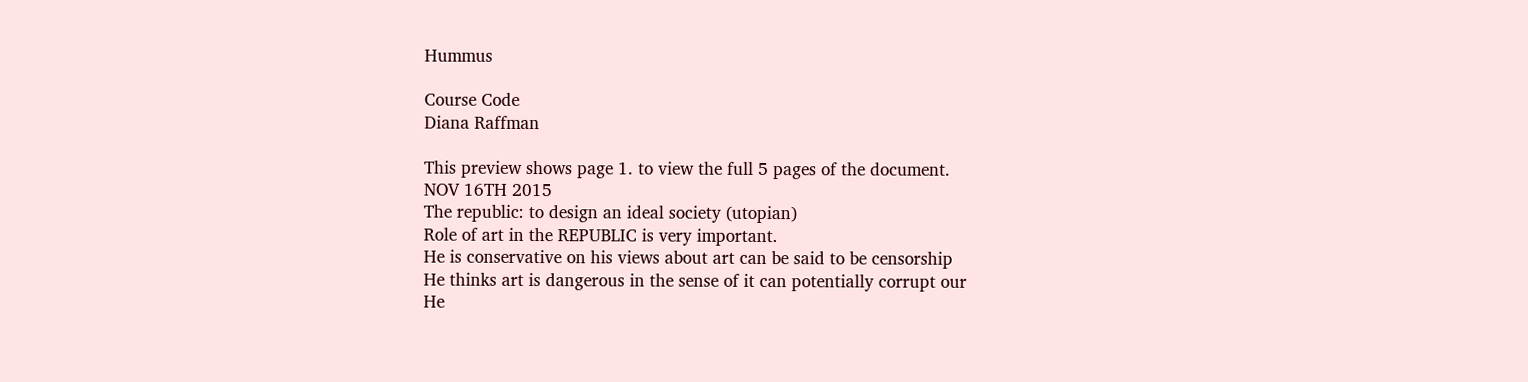Hummus

Course Code
Diana Raffman

This preview shows page 1. to view the full 5 pages of the document.
NOV 16TH 2015
The republic: to design an ideal society (utopian)
Role of art in the REPUBLIC is very important.
He is conservative on his views about art can be said to be censorship
He thinks art is dangerous in the sense of it can potentially corrupt our
He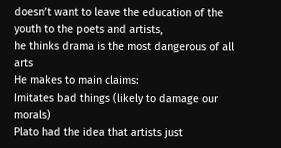doesn’t want to leave the education of the youth to the poets and artists,
he thinks drama is the most dangerous of all arts
He makes to main claims:
Imitates bad things (likely to damage our morals)
Plato had the idea that artists just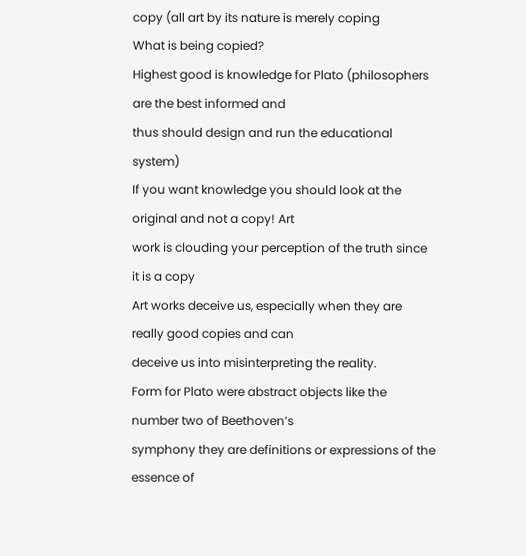copy (all art by its nature is merely coping
What is being copied?
Highest good is knowledge for Plato (philosophers are the best informed and
thus should design and run the educational system)
If you want knowledge you should look at the original and not a copy! Art
work is clouding your perception of the truth since it is a copy
Art works deceive us, especially when they are really good copies and can
deceive us into misinterpreting the reality.
Form for Plato were abstract objects like the number two of Beethoven’s
symphony they are definitions or expressions of the essence of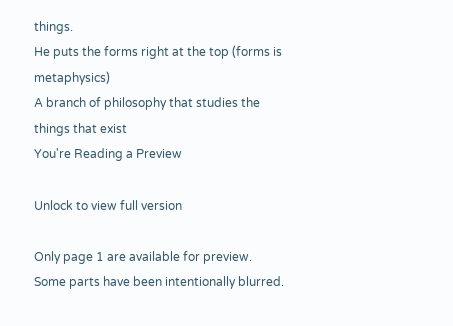things.
He puts the forms right at the top (forms is metaphysics)
A branch of philosophy that studies the things that exist
You're Reading a Preview

Unlock to view full version

Only page 1 are available for preview. Some parts have been intentionally blurred.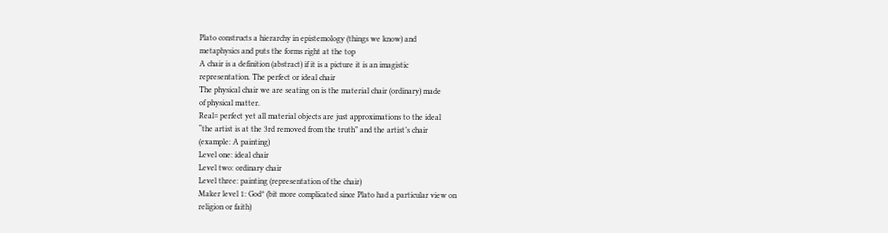Plato constructs a hierarchy in epistemology (things we know) and
metaphysics and puts the forms right at the top
A chair is a definition (abstract) if it is a picture it is an imagistic
representation. The perfect or ideal chair
The physical chair we are seating on is the material chair (ordinary) made
of physical matter.
Real= perfect yet all material objects are just approximations to the ideal
“the artist is at the 3rd removed from the truth” and the artist’s chair
(example: A painting)
Level one: ideal chair
Level two: ordinary chair
Level three: painting (representation of the chair)
Maker level 1: God* (bit more complicated since Plato had a particular view on
religion or faith)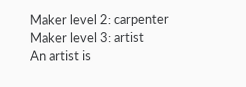Maker level 2: carpenter
Maker level 3: artist
An artist is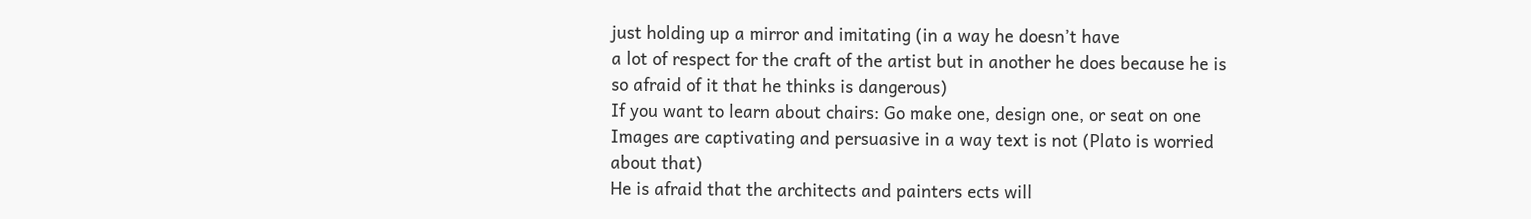just holding up a mirror and imitating (in a way he doesn’t have
a lot of respect for the craft of the artist but in another he does because he is
so afraid of it that he thinks is dangerous)
If you want to learn about chairs: Go make one, design one, or seat on one
Images are captivating and persuasive in a way text is not (Plato is worried
about that)
He is afraid that the architects and painters ects will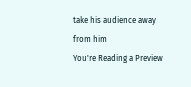take his audience away
from him
You're Reading a Preview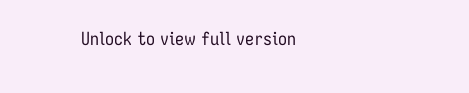Unlock to view full version